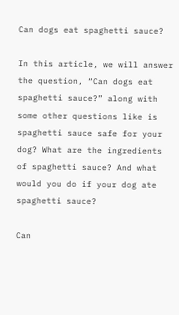Can dogs eat spaghetti sauce?

In this article, we will answer the question, “Can dogs eat spaghetti sauce?” along with some other questions like is spaghetti sauce safe for your dog? What are the ingredients of spaghetti sauce? And what would you do if your dog ate spaghetti sauce?

Can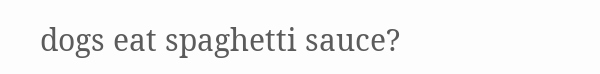dogs eat spaghetti sauce?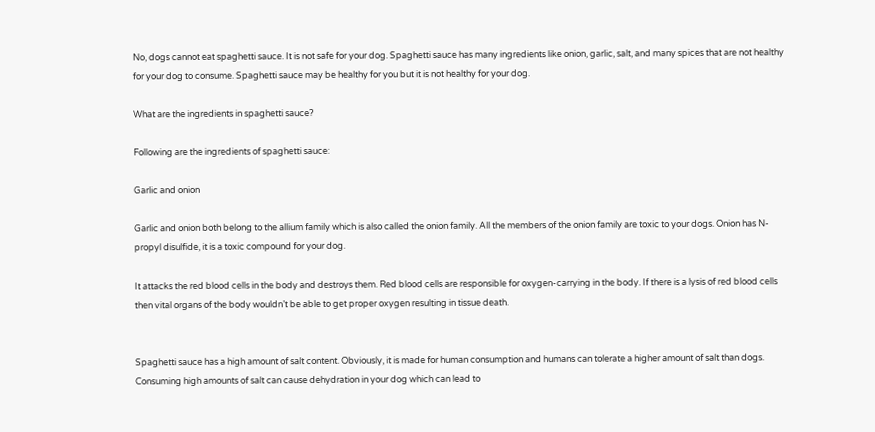No, dogs cannot eat spaghetti sauce. It is not safe for your dog. Spaghetti sauce has many ingredients like onion, garlic, salt, and many spices that are not healthy for your dog to consume. Spaghetti sauce may be healthy for you but it is not healthy for your dog.

What are the ingredients in spaghetti sauce?

Following are the ingredients of spaghetti sauce:

Garlic and onion

Garlic and onion both belong to the allium family which is also called the onion family. All the members of the onion family are toxic to your dogs. Onion has N-propyl disulfide, it is a toxic compound for your dog.

It attacks the red blood cells in the body and destroys them. Red blood cells are responsible for oxygen-carrying in the body. If there is a lysis of red blood cells then vital organs of the body wouldn’t be able to get proper oxygen resulting in tissue death.


Spaghetti sauce has a high amount of salt content. Obviously, it is made for human consumption and humans can tolerate a higher amount of salt than dogs. Consuming high amounts of salt can cause dehydration in your dog which can lead to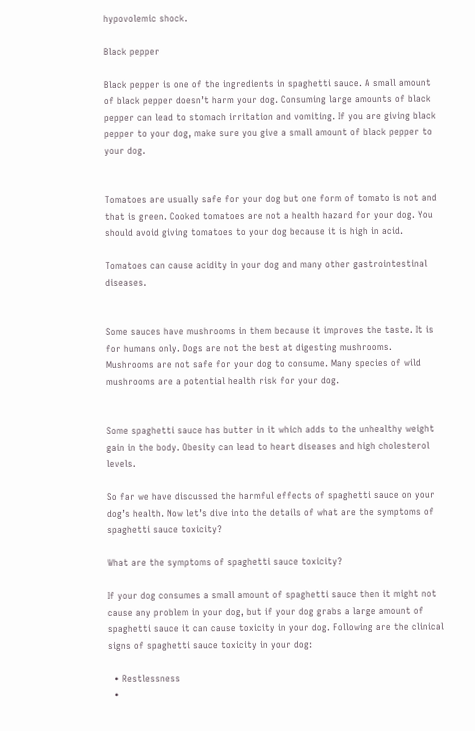hypovolemic shock.

Black pepper

Black pepper is one of the ingredients in spaghetti sauce. A small amount of black pepper doesn’t harm your dog. Consuming large amounts of black pepper can lead to stomach irritation and vomiting. If you are giving black pepper to your dog, make sure you give a small amount of black pepper to your dog.


Tomatoes are usually safe for your dog but one form of tomato is not and that is green. Cooked tomatoes are not a health hazard for your dog. You should avoid giving tomatoes to your dog because it is high in acid.

Tomatoes can cause acidity in your dog and many other gastrointestinal diseases.


Some sauces have mushrooms in them because it improves the taste. It is for humans only. Dogs are not the best at digesting mushrooms. Mushrooms are not safe for your dog to consume. Many species of wild mushrooms are a potential health risk for your dog.


Some spaghetti sauce has butter in it which adds to the unhealthy weight gain in the body. Obesity can lead to heart diseases and high cholesterol levels.

So far we have discussed the harmful effects of spaghetti sauce on your dog’s health. Now let’s dive into the details of what are the symptoms of spaghetti sauce toxicity?

What are the symptoms of spaghetti sauce toxicity?

If your dog consumes a small amount of spaghetti sauce then it might not cause any problem in your dog, but if your dog grabs a large amount of spaghetti sauce it can cause toxicity in your dog. Following are the clinical signs of spaghetti sauce toxicity in your dog:

  • Restlessness
  •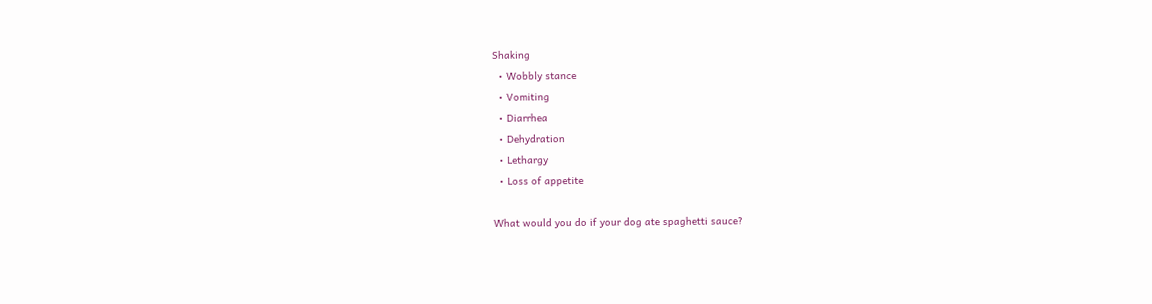Shaking
  • Wobbly stance
  • Vomiting
  • Diarrhea
  • Dehydration
  • Lethargy
  • Loss of appetite

What would you do if your dog ate spaghetti sauce?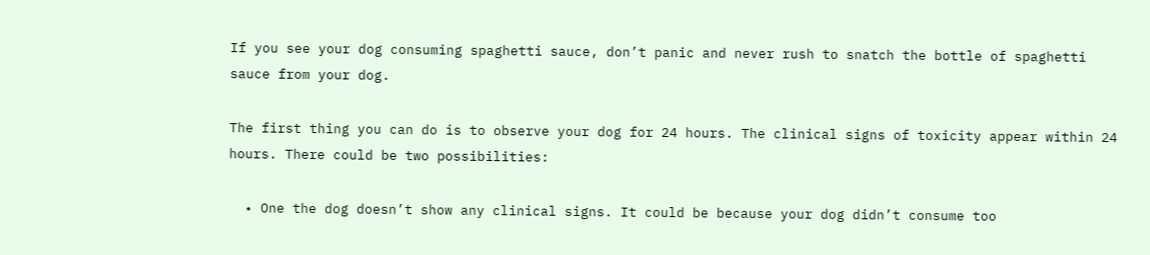If you see your dog consuming spaghetti sauce, don’t panic and never rush to snatch the bottle of spaghetti sauce from your dog.

The first thing you can do is to observe your dog for 24 hours. The clinical signs of toxicity appear within 24 hours. There could be two possibilities:

  • One the dog doesn’t show any clinical signs. It could be because your dog didn’t consume too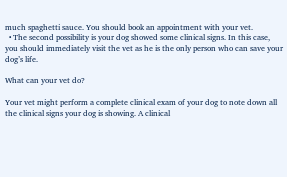much spaghetti sauce. You should book an appointment with your vet.
  • The second possibility is your dog showed some clinical signs. In this case, you should immediately visit the vet as he is the only person who can save your dog’s life.

What can your vet do?

Your vet might perform a complete clinical exam of your dog to note down all the clinical signs your dog is showing. A clinical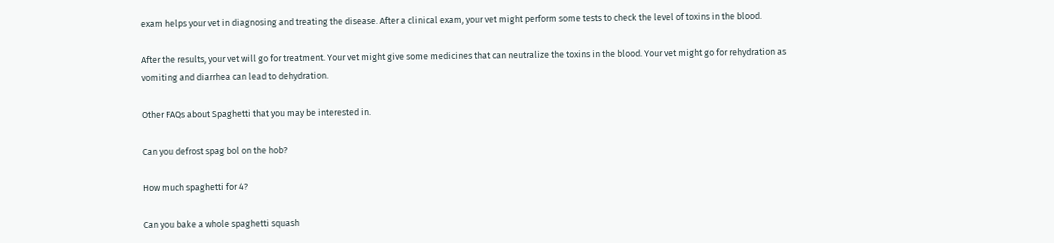exam helps your vet in diagnosing and treating the disease. After a clinical exam, your vet might perform some tests to check the level of toxins in the blood.

After the results, your vet will go for treatment. Your vet might give some medicines that can neutralize the toxins in the blood. Your vet might go for rehydration as vomiting and diarrhea can lead to dehydration.

Other FAQs about Spaghetti that you may be interested in.

Can you defrost spag bol on the hob?

How much spaghetti for 4?

Can you bake a whole spaghetti squash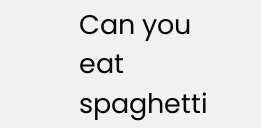Can you eat spaghetti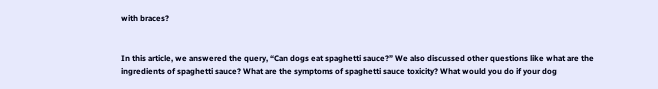with braces?


In this article, we answered the query, “Can dogs eat spaghetti sauce?” We also discussed other questions like what are the ingredients of spaghetti sauce? What are the symptoms of spaghetti sauce toxicity? What would you do if your dog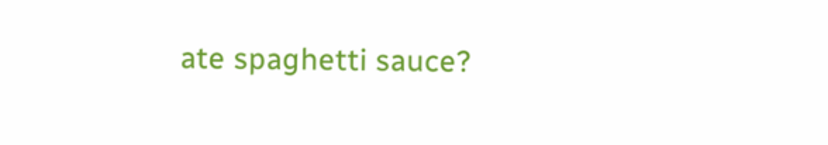ate spaghetti sauce?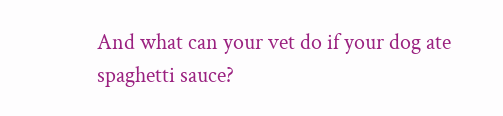And what can your vet do if your dog ate spaghetti sauce?